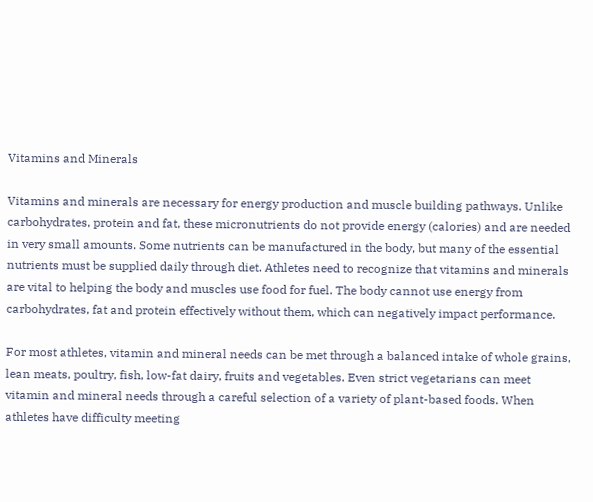Vitamins and Minerals

Vitamins and minerals are necessary for energy production and muscle building pathways. Unlike carbohydrates, protein and fat, these micronutrients do not provide energy (calories) and are needed in very small amounts. Some nutrients can be manufactured in the body, but many of the essential nutrients must be supplied daily through diet. Athletes need to recognize that vitamins and minerals are vital to helping the body and muscles use food for fuel. The body cannot use energy from carbohydrates, fat and protein effectively without them, which can negatively impact performance.

For most athletes, vitamin and mineral needs can be met through a balanced intake of whole grains, lean meats, poultry, fish, low-fat dairy, fruits and vegetables. Even strict vegetarians can meet vitamin and mineral needs through a careful selection of a variety of plant-based foods. When athletes have difficulty meeting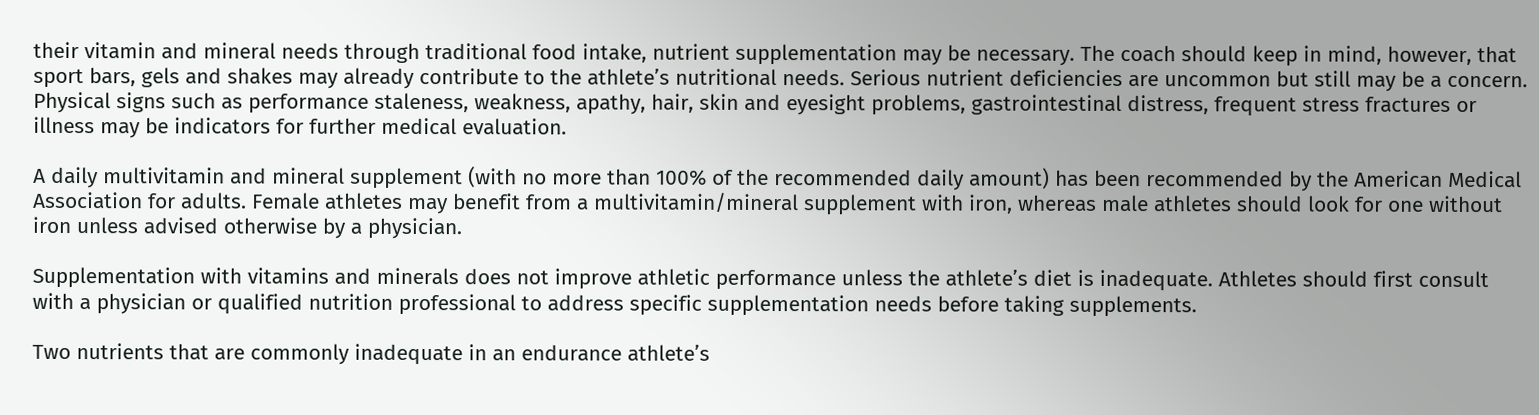their vitamin and mineral needs through traditional food intake, nutrient supplementation may be necessary. The coach should keep in mind, however, that sport bars, gels and shakes may already contribute to the athlete’s nutritional needs. Serious nutrient deficiencies are uncommon but still may be a concern. Physical signs such as performance staleness, weakness, apathy, hair, skin and eyesight problems, gastrointestinal distress, frequent stress fractures or illness may be indicators for further medical evaluation.

A daily multivitamin and mineral supplement (with no more than 100% of the recommended daily amount) has been recommended by the American Medical Association for adults. Female athletes may benefit from a multivitamin/mineral supplement with iron, whereas male athletes should look for one without iron unless advised otherwise by a physician.

Supplementation with vitamins and minerals does not improve athletic performance unless the athlete’s diet is inadequate. Athletes should first consult with a physician or qualified nutrition professional to address specific supplementation needs before taking supplements.

Two nutrients that are commonly inadequate in an endurance athlete’s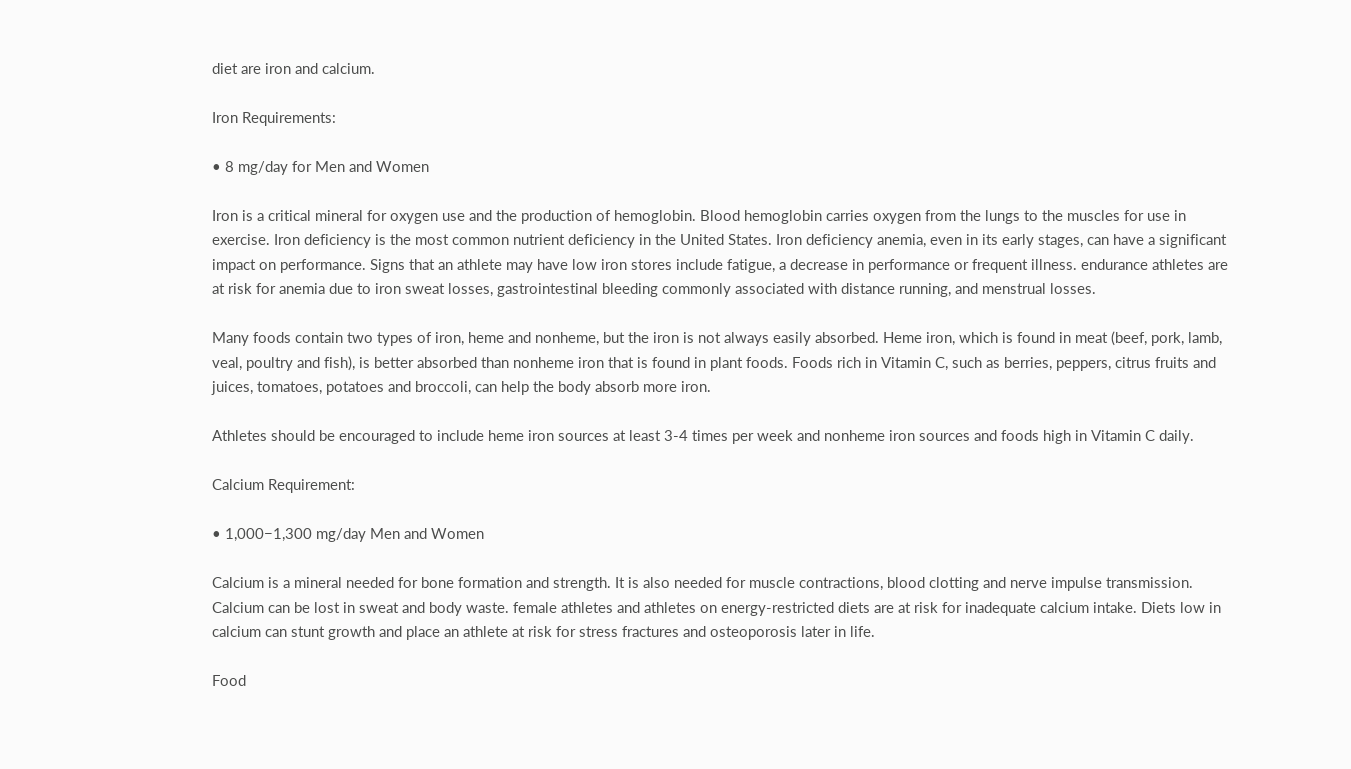diet are iron and calcium.

Iron Requirements:

• 8 mg/day for Men and Women

Iron is a critical mineral for oxygen use and the production of hemoglobin. Blood hemoglobin carries oxygen from the lungs to the muscles for use in exercise. Iron deficiency is the most common nutrient deficiency in the United States. Iron deficiency anemia, even in its early stages, can have a significant impact on performance. Signs that an athlete may have low iron stores include fatigue, a decrease in performance or frequent illness. endurance athletes are at risk for anemia due to iron sweat losses, gastrointestinal bleeding commonly associated with distance running, and menstrual losses.

Many foods contain two types of iron, heme and nonheme, but the iron is not always easily absorbed. Heme iron, which is found in meat (beef, pork, lamb, veal, poultry and fish), is better absorbed than nonheme iron that is found in plant foods. Foods rich in Vitamin C, such as berries, peppers, citrus fruits and juices, tomatoes, potatoes and broccoli, can help the body absorb more iron.

Athletes should be encouraged to include heme iron sources at least 3-4 times per week and nonheme iron sources and foods high in Vitamin C daily.

Calcium Requirement:

• 1,000−1,300 mg/day Men and Women

Calcium is a mineral needed for bone formation and strength. It is also needed for muscle contractions, blood clotting and nerve impulse transmission. Calcium can be lost in sweat and body waste. female athletes and athletes on energy-restricted diets are at risk for inadequate calcium intake. Diets low in calcium can stunt growth and place an athlete at risk for stress fractures and osteoporosis later in life.

Food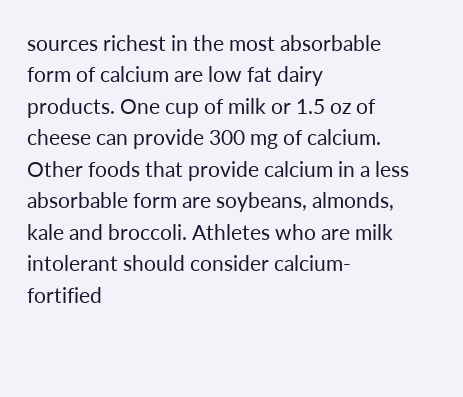sources richest in the most absorbable form of calcium are low fat dairy products. One cup of milk or 1.5 oz of cheese can provide 300 mg of calcium. Other foods that provide calcium in a less absorbable form are soybeans, almonds, kale and broccoli. Athletes who are milk intolerant should consider calcium- fortified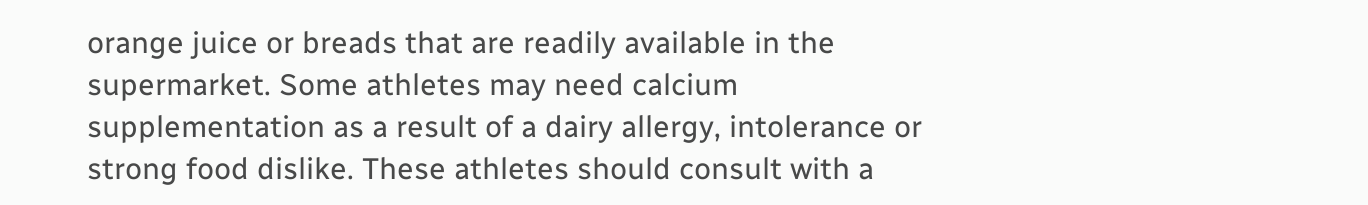orange juice or breads that are readily available in the supermarket. Some athletes may need calcium supplementation as a result of a dairy allergy, intolerance or strong food dislike. These athletes should consult with a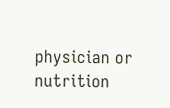physician or nutrition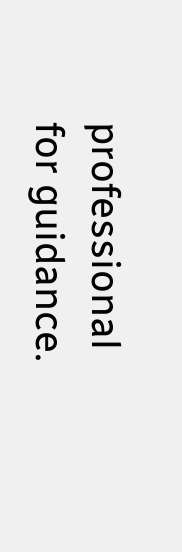professional for guidance.